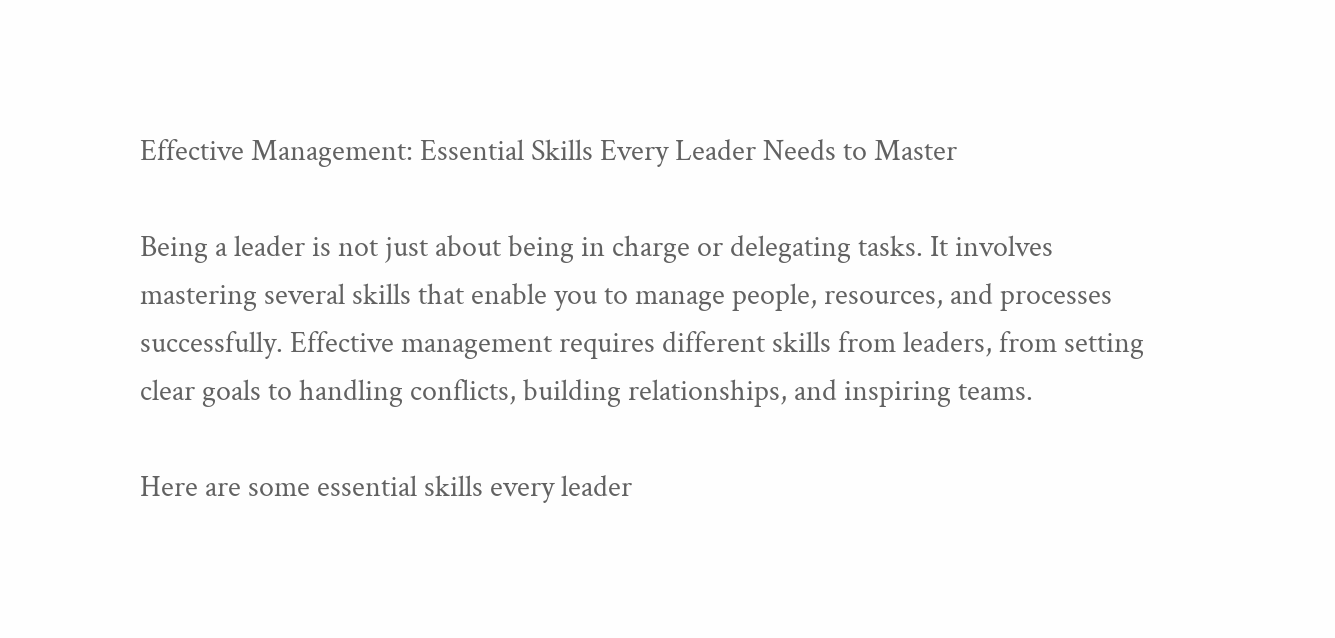Effective Management: Essential Skills Every Leader Needs to Master

Being a leader is not just about being in charge or delegating tasks. It involves mastering several skills that enable you to manage people, resources, and processes successfully. Effective management requires different skills from leaders, from setting clear goals to handling conflicts, building relationships, and inspiring teams.

Here are some essential skills every leader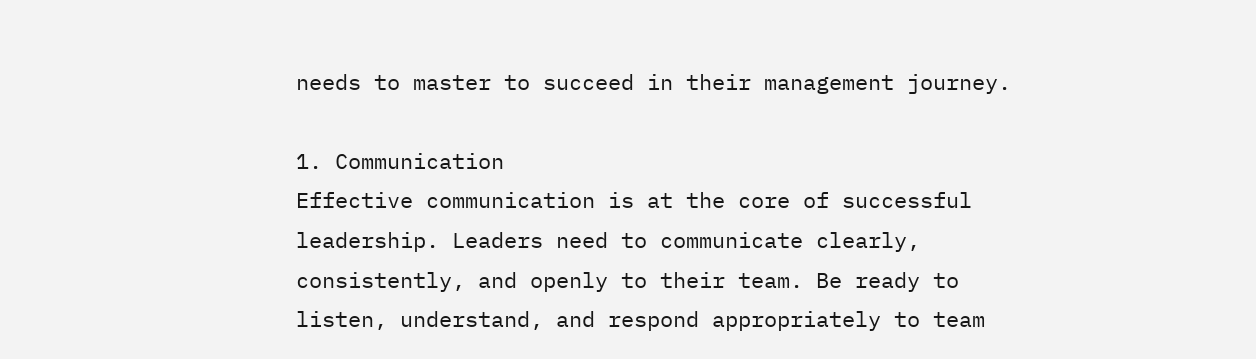needs to master to succeed in their management journey.

1. Communication
Effective communication is at the core of successful leadership. Leaders need to communicate clearly, consistently, and openly to their team. Be ready to listen, understand, and respond appropriately to team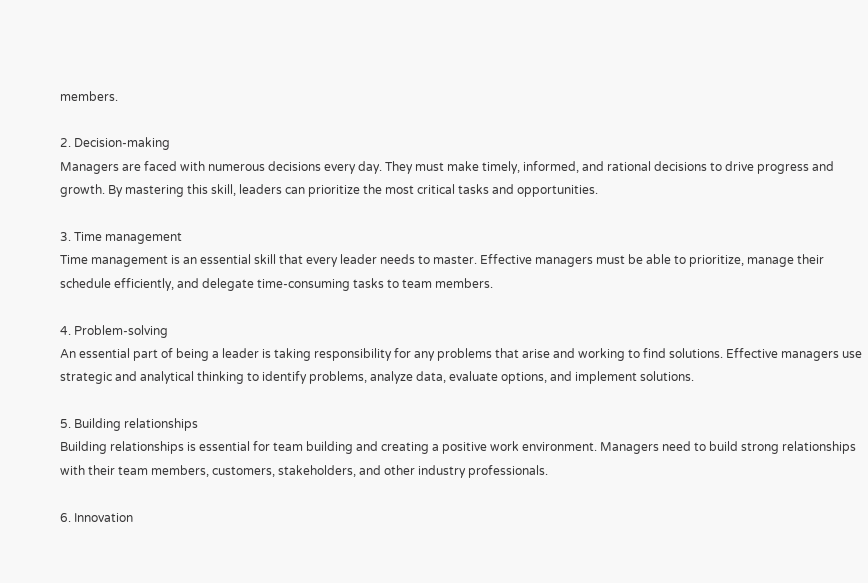members.

2. Decision-making
Managers are faced with numerous decisions every day. They must make timely, informed, and rational decisions to drive progress and growth. By mastering this skill, leaders can prioritize the most critical tasks and opportunities.

3. Time management
Time management is an essential skill that every leader needs to master. Effective managers must be able to prioritize, manage their schedule efficiently, and delegate time-consuming tasks to team members.

4. Problem-solving
An essential part of being a leader is taking responsibility for any problems that arise and working to find solutions. Effective managers use strategic and analytical thinking to identify problems, analyze data, evaluate options, and implement solutions.

5. Building relationships
Building relationships is essential for team building and creating a positive work environment. Managers need to build strong relationships with their team members, customers, stakeholders, and other industry professionals.

6. Innovation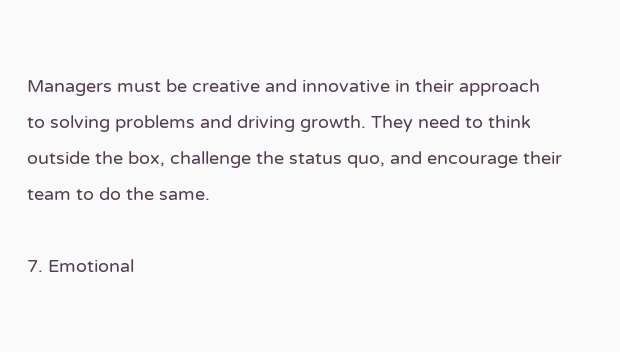Managers must be creative and innovative in their approach to solving problems and driving growth. They need to think outside the box, challenge the status quo, and encourage their team to do the same.

7. Emotional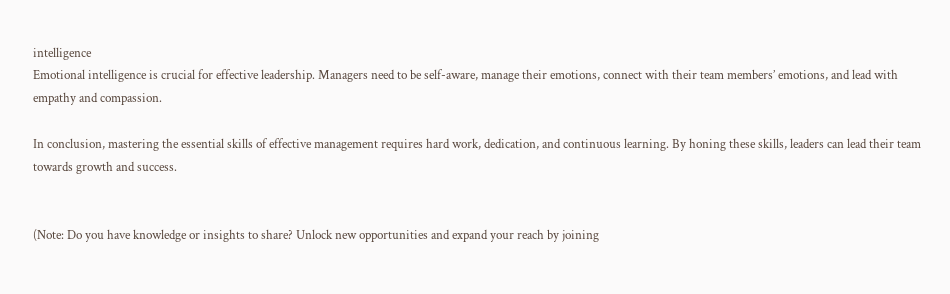intelligence
Emotional intelligence is crucial for effective leadership. Managers need to be self-aware, manage their emotions, connect with their team members’ emotions, and lead with empathy and compassion.

In conclusion, mastering the essential skills of effective management requires hard work, dedication, and continuous learning. By honing these skills, leaders can lead their team towards growth and success.


(Note: Do you have knowledge or insights to share? Unlock new opportunities and expand your reach by joining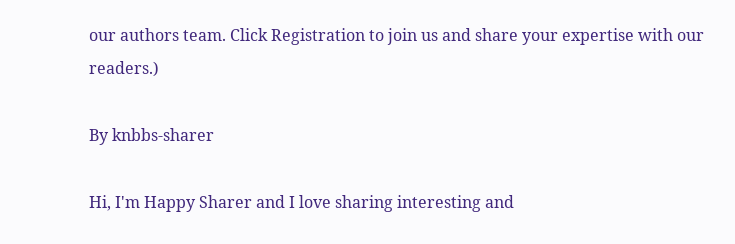our authors team. Click Registration to join us and share your expertise with our readers.)

By knbbs-sharer

Hi, I'm Happy Sharer and I love sharing interesting and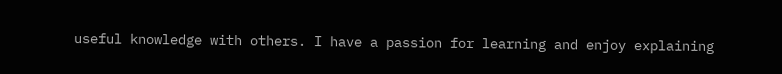useful knowledge with others. I have a passion for learning and enjoy explaining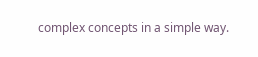complex concepts in a simple way.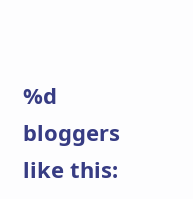%d bloggers like this: